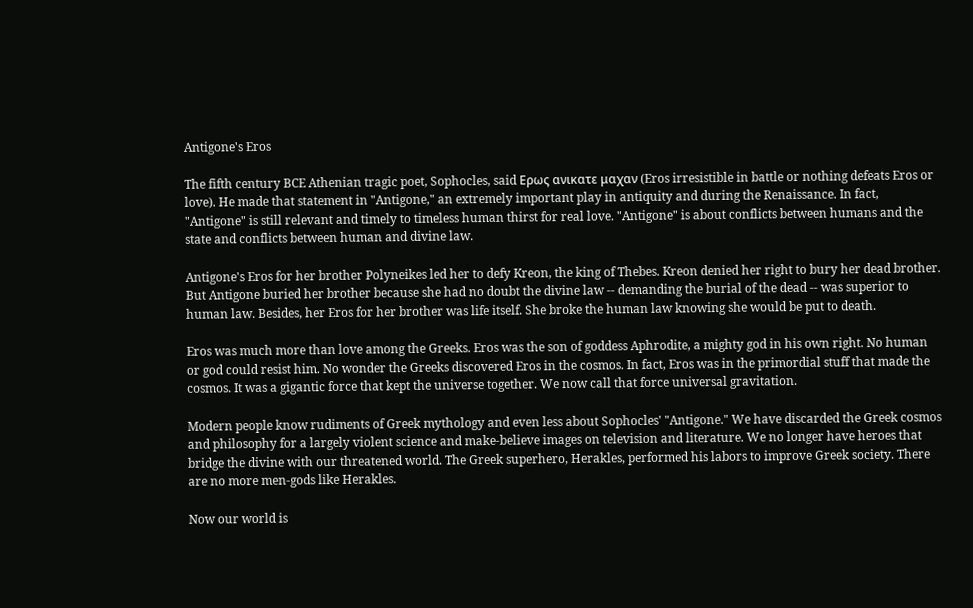Antigone's Eros

The fifth century BCE Athenian tragic poet, Sophocles, said Ερως ανικατε μαχαν (Eros irresistible in battle or nothing defeats Eros or love). He made that statement in "Antigone," an extremely important play in antiquity and during the Renaissance. In fact, "Antigone" is still relevant and timely to timeless human thirst for real love. "Antigone" is about conflicts between humans and the state and conflicts between human and divine law.

Antigone's Eros for her brother Polyneikes led her to defy Kreon, the king of Thebes. Kreon denied her right to bury her dead brother. But Antigone buried her brother because she had no doubt the divine law -- demanding the burial of the dead -- was superior to human law. Besides, her Eros for her brother was life itself. She broke the human law knowing she would be put to death.

Eros was much more than love among the Greeks. Eros was the son of goddess Aphrodite, a mighty god in his own right. No human or god could resist him. No wonder the Greeks discovered Eros in the cosmos. In fact, Eros was in the primordial stuff that made the cosmos. It was a gigantic force that kept the universe together. We now call that force universal gravitation.

Modern people know rudiments of Greek mythology and even less about Sophocles' "Antigone." We have discarded the Greek cosmos and philosophy for a largely violent science and make-believe images on television and literature. We no longer have heroes that bridge the divine with our threatened world. The Greek superhero, Herakles, performed his labors to improve Greek society. There are no more men-gods like Herakles.

Now our world is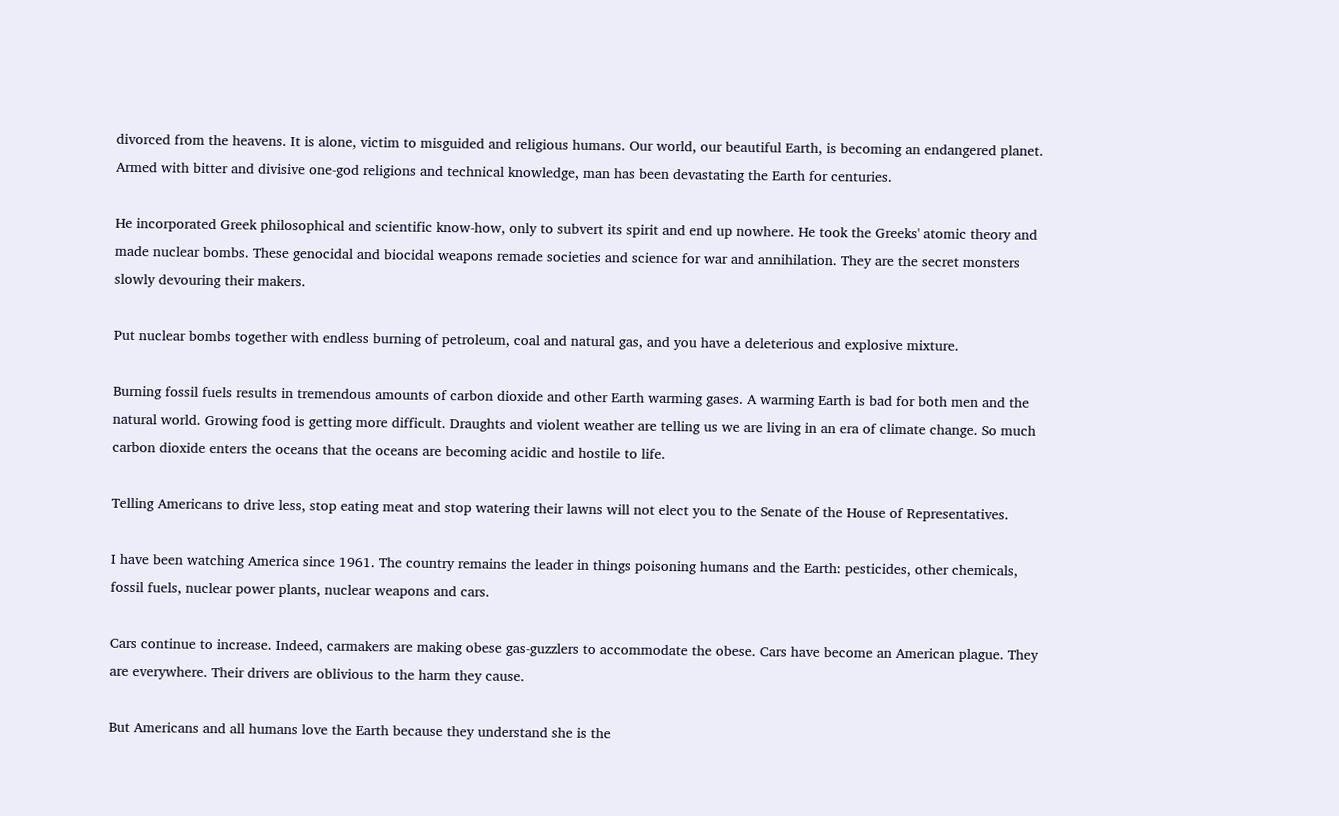divorced from the heavens. It is alone, victim to misguided and religious humans. Our world, our beautiful Earth, is becoming an endangered planet. Armed with bitter and divisive one-god religions and technical knowledge, man has been devastating the Earth for centuries.

He incorporated Greek philosophical and scientific know-how, only to subvert its spirit and end up nowhere. He took the Greeks' atomic theory and made nuclear bombs. These genocidal and biocidal weapons remade societies and science for war and annihilation. They are the secret monsters slowly devouring their makers.

Put nuclear bombs together with endless burning of petroleum, coal and natural gas, and you have a deleterious and explosive mixture.

Burning fossil fuels results in tremendous amounts of carbon dioxide and other Earth warming gases. A warming Earth is bad for both men and the natural world. Growing food is getting more difficult. Draughts and violent weather are telling us we are living in an era of climate change. So much carbon dioxide enters the oceans that the oceans are becoming acidic and hostile to life.

Telling Americans to drive less, stop eating meat and stop watering their lawns will not elect you to the Senate of the House of Representatives.

I have been watching America since 1961. The country remains the leader in things poisoning humans and the Earth: pesticides, other chemicals, fossil fuels, nuclear power plants, nuclear weapons and cars.

Cars continue to increase. Indeed, carmakers are making obese gas-guzzlers to accommodate the obese. Cars have become an American plague. They are everywhere. Their drivers are oblivious to the harm they cause.

But Americans and all humans love the Earth because they understand she is the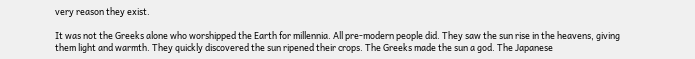very reason they exist.

It was not the Greeks alone who worshipped the Earth for millennia. All pre-modern people did. They saw the sun rise in the heavens, giving them light and warmth. They quickly discovered the sun ripened their crops. The Greeks made the sun a god. The Japanese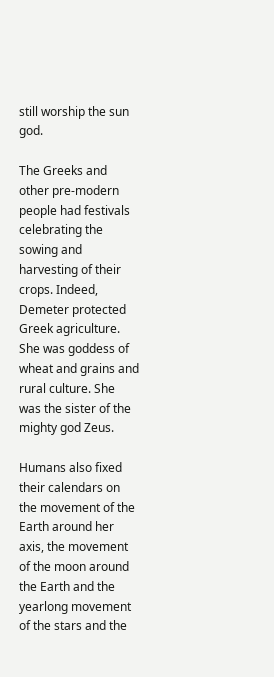still worship the sun god.

The Greeks and other pre-modern people had festivals celebrating the sowing and harvesting of their crops. Indeed, Demeter protected Greek agriculture. She was goddess of wheat and grains and rural culture. She was the sister of the mighty god Zeus.

Humans also fixed their calendars on the movement of the Earth around her axis, the movement of the moon around the Earth and the yearlong movement of the stars and the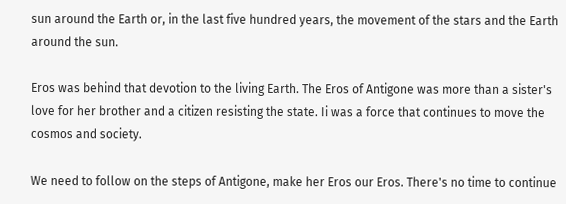sun around the Earth or, in the last five hundred years, the movement of the stars and the Earth around the sun.

Eros was behind that devotion to the living Earth. The Eros of Antigone was more than a sister's love for her brother and a citizen resisting the state. Ii was a force that continues to move the cosmos and society.

We need to follow on the steps of Antigone, make her Eros our Eros. There's no time to continue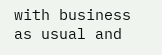with business as usual and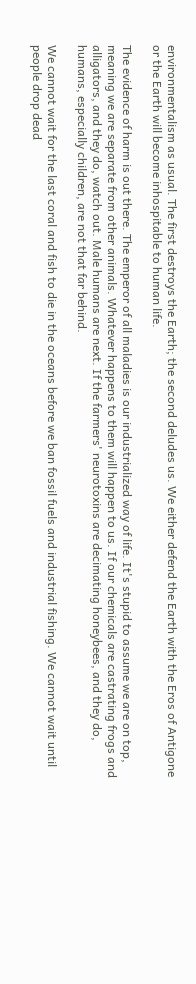environmentalism as usual. The first destroys the Earth; the second deludes us. We either defend the Earth with the Eros of Antigone or the Earth will become inhospitable to human life.

The evidence of harm is out there. The emperor of all maladies is our industrialized way of life. It's stupid to assume we are on top, meaning we are separate from other animals. Whatever happens to them will happen to us. If our chemicals are castrating frogs and alligators, and they do, watch out. Male humans are next. If the farmers' neurotoxins are decimating honeybees, and they do, humans, especially children, are not that far behind.

We cannot wait for the last coral and fish to die in the oceans before we ban fossil fuels and industrial fishing. We cannot wait until people drop dead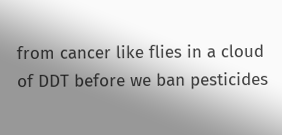from cancer like flies in a cloud of DDT before we ban pesticides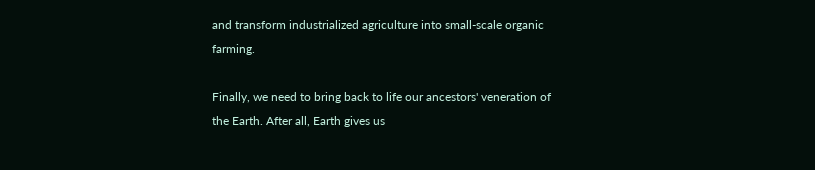and transform industrialized agriculture into small-scale organic farming.

Finally, we need to bring back to life our ancestors' veneration of the Earth. After all, Earth gives us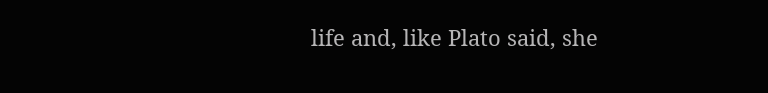life and, like Plato said, she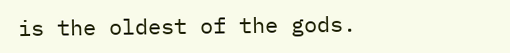is the oldest of the gods.